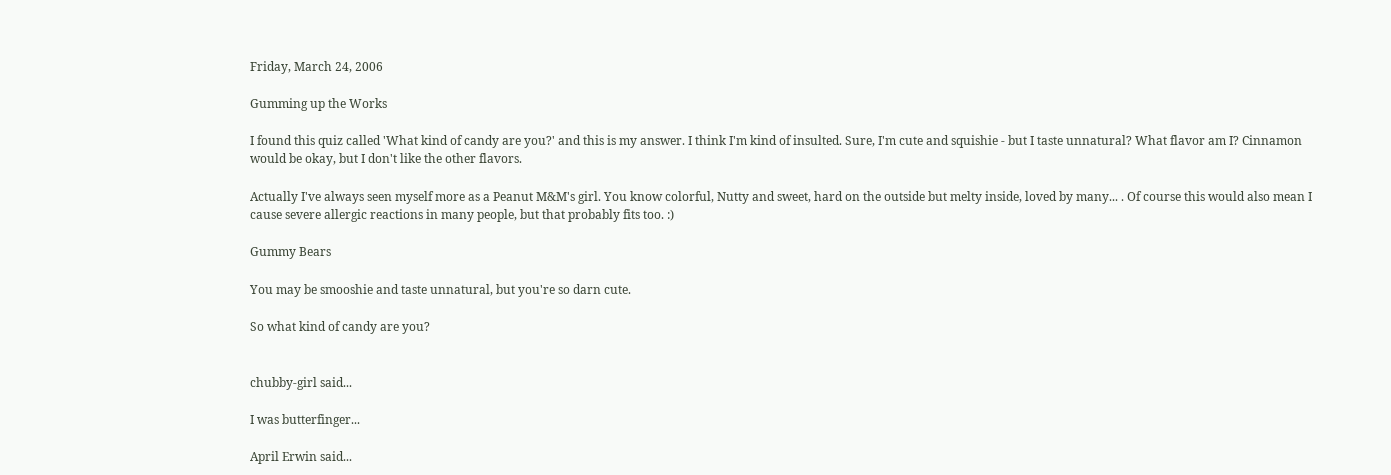Friday, March 24, 2006

Gumming up the Works

I found this quiz called 'What kind of candy are you?' and this is my answer. I think I'm kind of insulted. Sure, I'm cute and squishie - but I taste unnatural? What flavor am I? Cinnamon would be okay, but I don't like the other flavors.

Actually I've always seen myself more as a Peanut M&M's girl. You know colorful, Nutty and sweet, hard on the outside but melty inside, loved by many... . Of course this would also mean I cause severe allergic reactions in many people, but that probably fits too. :)

Gummy Bears

You may be smooshie and taste unnatural, but you're so darn cute.

So what kind of candy are you?


chubby-girl said...

I was butterfinger...

April Erwin said...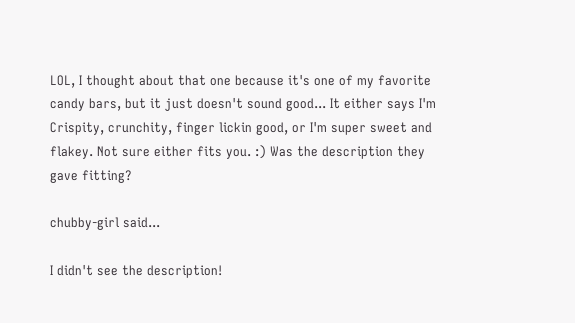LOL, I thought about that one because it's one of my favorite candy bars, but it just doesn't sound good... It either says I'm Crispity, crunchity, finger lickin good, or I'm super sweet and flakey. Not sure either fits you. :) Was the description they gave fitting?

chubby-girl said...

I didn't see the description!